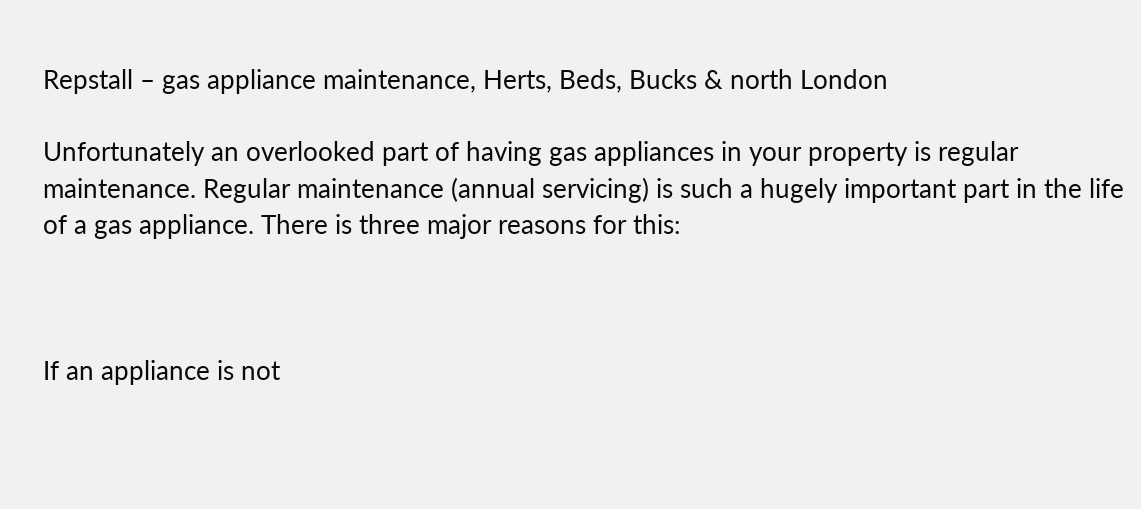Repstall – gas appliance maintenance, Herts, Beds, Bucks & north London

Unfortunately an overlooked part of having gas appliances in your property is regular maintenance. Regular maintenance (annual servicing) is such a hugely important part in the life of a gas appliance. There is three major reasons for this:



If an appliance is not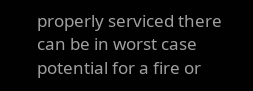properly serviced there can be in worst case potential for a fire or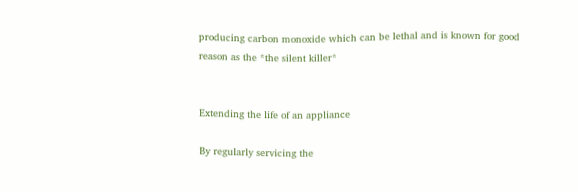producing carbon monoxide which can be lethal and is known for good reason as the *the silent killer*


Extending the life of an appliance

By regularly servicing the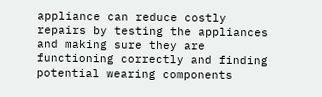appliance can reduce costly repairs by testing the appliances and making sure they are functioning correctly and finding potential wearing components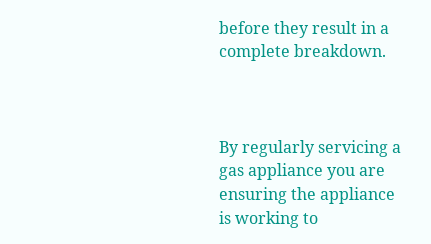before they result in a complete breakdown.



By regularly servicing a gas appliance you are ensuring the appliance is working to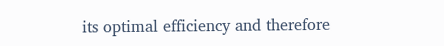its optimal efficiency and therefore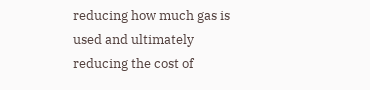reducing how much gas is used and ultimately reducing the cost of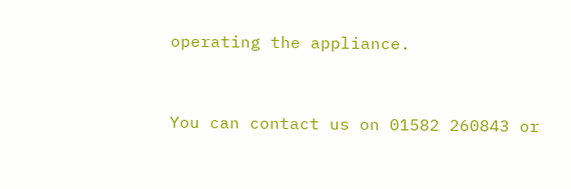operating the appliance.


You can contact us on 01582 260843 or